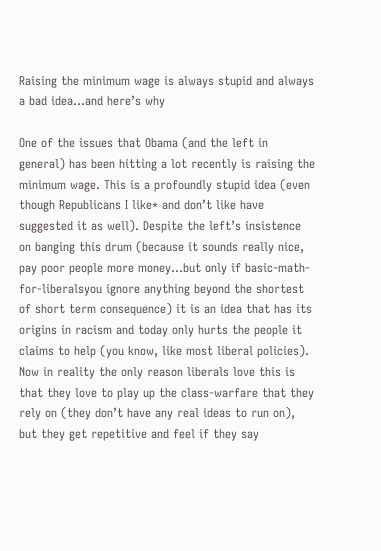Raising the minimum wage is always stupid and always a bad idea…and here’s why

One of the issues that Obama (and the left in general) has been hitting a lot recently is raising the minimum wage. This is a profoundly stupid idea (even though Republicans I like* and don’t like have suggested it as well). Despite the left’s insistence on banging this drum (because it sounds really nice, pay poor people more money…but only if basic-math-for-liberalsyou ignore anything beyond the shortest of short term consequence) it is an idea that has its origins in racism and today only hurts the people it claims to help (you know, like most liberal policies). Now in reality the only reason liberals love this is that they love to play up the class-warfare that they rely on (they don’t have any real ideas to run on), but they get repetitive and feel if they say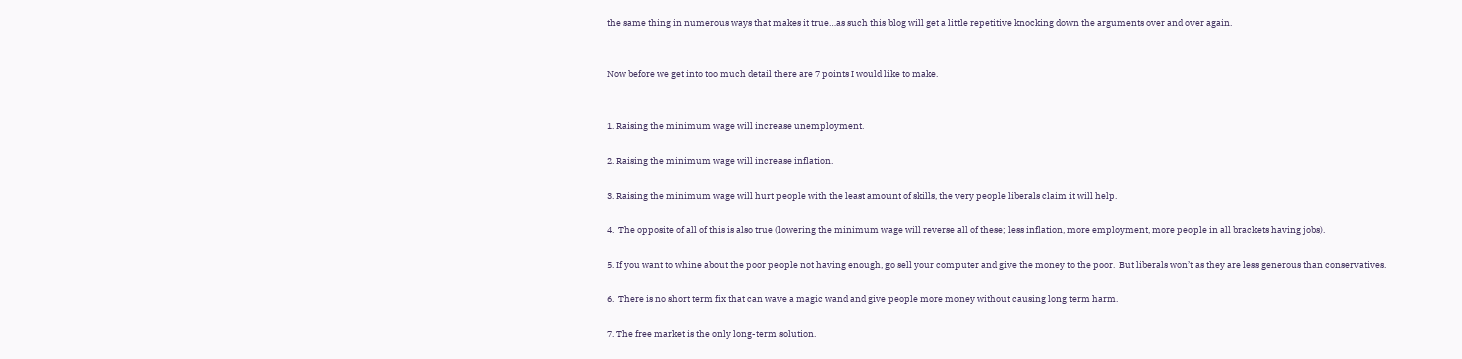the same thing in numerous ways that makes it true…as such this blog will get a little repetitive knocking down the arguments over and over again.


Now before we get into too much detail there are 7 points I would like to make.


1. Raising the minimum wage will increase unemployment.

2. Raising the minimum wage will increase inflation.

3. Raising the minimum wage will hurt people with the least amount of skills, the very people liberals claim it will help.

4.  The opposite of all of this is also true (lowering the minimum wage will reverse all of these; less inflation, more employment, more people in all brackets having jobs).

5. If you want to whine about the poor people not having enough, go sell your computer and give the money to the poor.  But liberals won’t as they are less generous than conservatives.

6.  There is no short term fix that can wave a magic wand and give people more money without causing long term harm.

7. The free market is the only long-term solution.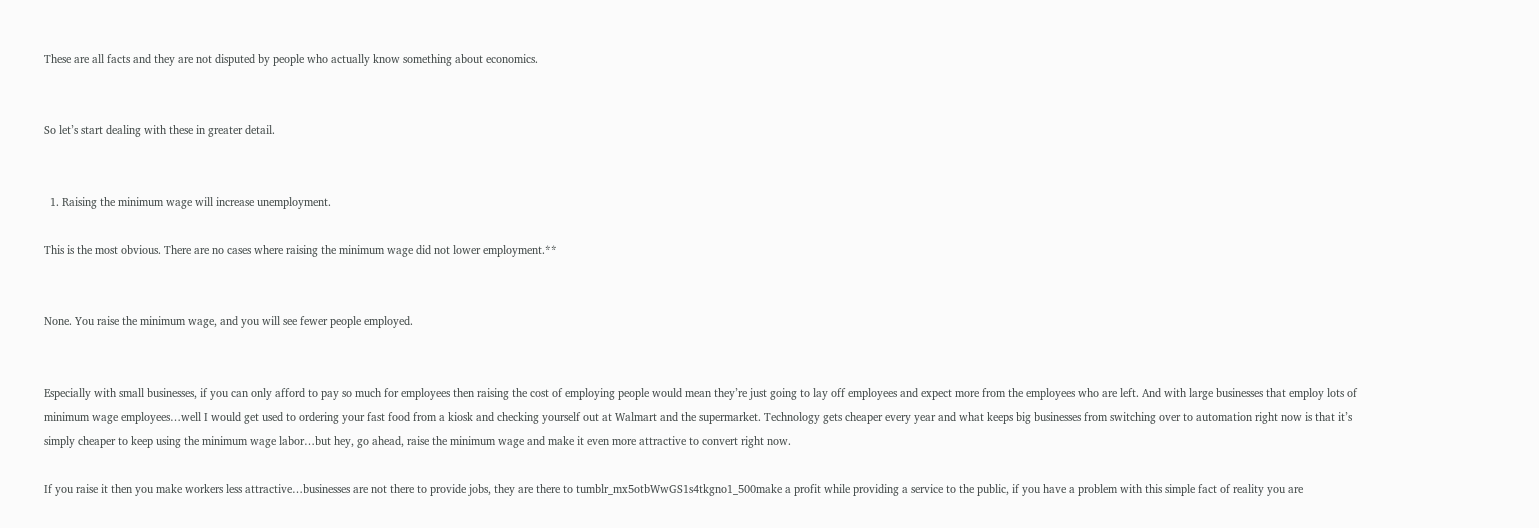These are all facts and they are not disputed by people who actually know something about economics.


So let’s start dealing with these in greater detail.


  1. Raising the minimum wage will increase unemployment.

This is the most obvious. There are no cases where raising the minimum wage did not lower employment.**


None. You raise the minimum wage, and you will see fewer people employed.


Especially with small businesses, if you can only afford to pay so much for employees then raising the cost of employing people would mean they’re just going to lay off employees and expect more from the employees who are left. And with large businesses that employ lots of minimum wage employees…well I would get used to ordering your fast food from a kiosk and checking yourself out at Walmart and the supermarket. Technology gets cheaper every year and what keeps big businesses from switching over to automation right now is that it’s simply cheaper to keep using the minimum wage labor…but hey, go ahead, raise the minimum wage and make it even more attractive to convert right now.

If you raise it then you make workers less attractive…businesses are not there to provide jobs, they are there to tumblr_mx5otbWwGS1s4tkgno1_500make a profit while providing a service to the public, if you have a problem with this simple fact of reality you are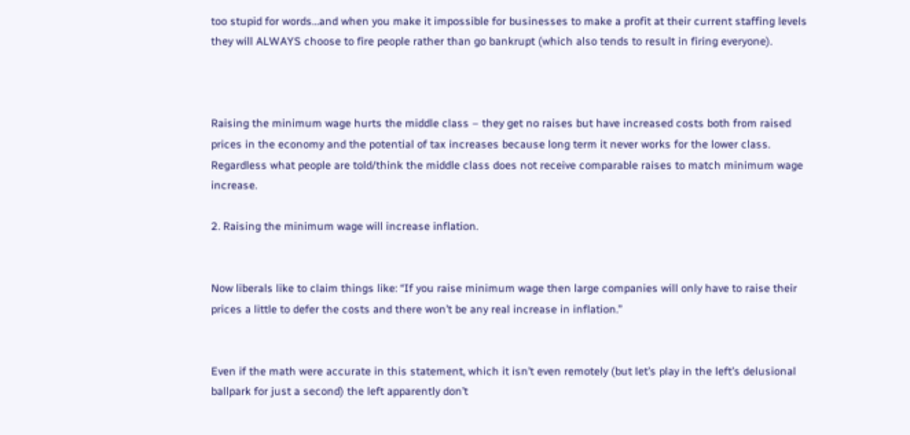too stupid for words…and when you make it impossible for businesses to make a profit at their current staffing levels they will ALWAYS choose to fire people rather than go bankrupt (which also tends to result in firing everyone).



Raising the minimum wage hurts the middle class – they get no raises but have increased costs both from raised prices in the economy and the potential of tax increases because long term it never works for the lower class. Regardless what people are told/think the middle class does not receive comparable raises to match minimum wage increase.

2. Raising the minimum wage will increase inflation.


Now liberals like to claim things like: “If you raise minimum wage then large companies will only have to raise their prices a little to defer the costs and there won’t be any real increase in inflation.”


Even if the math were accurate in this statement, which it isn’t even remotely (but let’s play in the left’s delusional ballpark for just a second) the left apparently don’t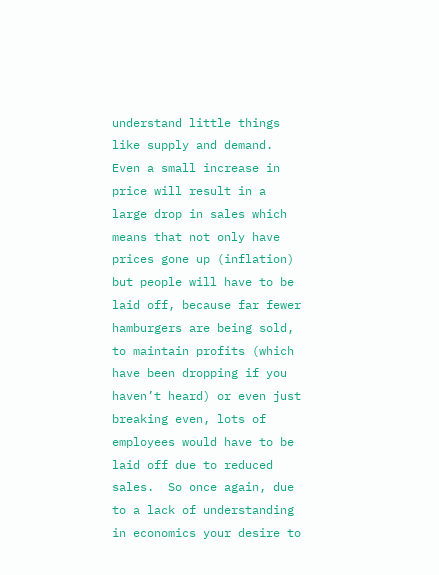understand little things like supply and demand.  Even a small increase in price will result in a large drop in sales which means that not only have prices gone up (inflation) but people will have to be laid off, because far fewer hamburgers are being sold, to maintain profits (which have been dropping if you haven’t heard) or even just breaking even, lots of employees would have to be laid off due to reduced sales.  So once again, due to a lack of understanding in economics your desire to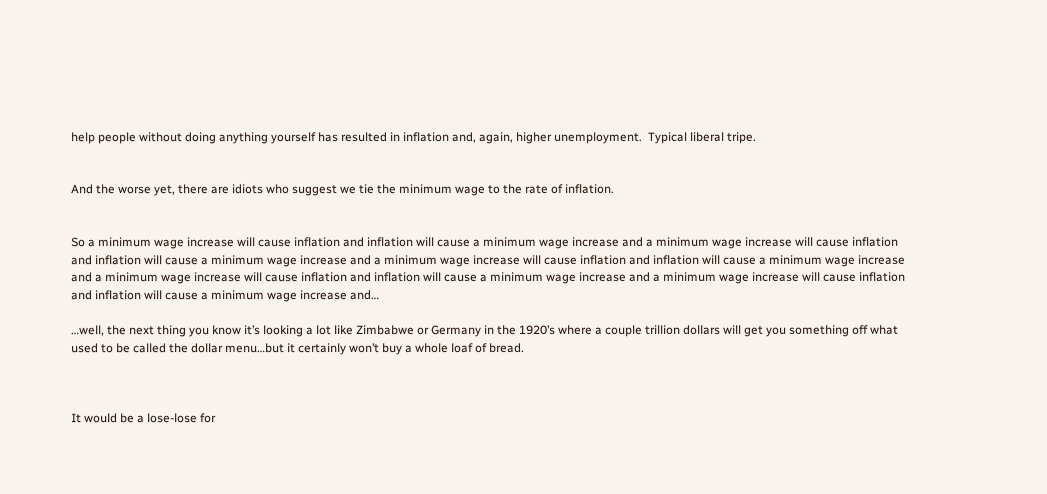help people without doing anything yourself has resulted in inflation and, again, higher unemployment.  Typical liberal tripe.


And the worse yet, there are idiots who suggest we tie the minimum wage to the rate of inflation.


So a minimum wage increase will cause inflation and inflation will cause a minimum wage increase and a minimum wage increase will cause inflation and inflation will cause a minimum wage increase and a minimum wage increase will cause inflation and inflation will cause a minimum wage increase and a minimum wage increase will cause inflation and inflation will cause a minimum wage increase and a minimum wage increase will cause inflation and inflation will cause a minimum wage increase and…

…well, the next thing you know it’s looking a lot like Zimbabwe or Germany in the 1920’s where a couple trillion dollars will get you something off what used to be called the dollar menu…but it certainly won’t buy a whole loaf of bread.



It would be a lose-lose for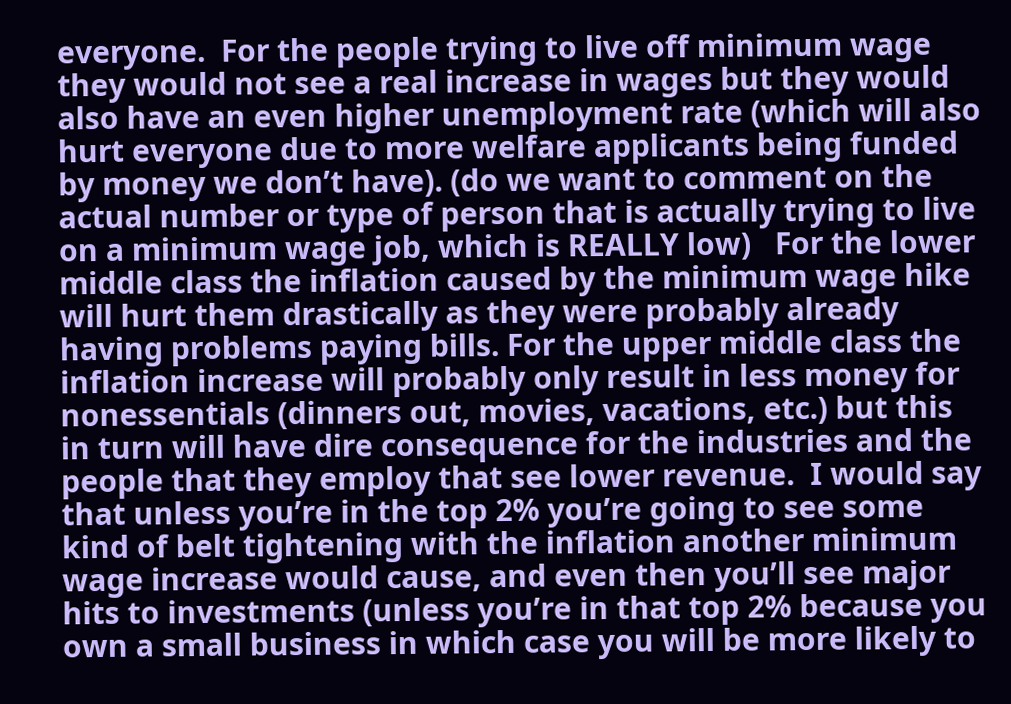everyone.  For the people trying to live off minimum wage they would not see a real increase in wages but they would also have an even higher unemployment rate (which will also hurt everyone due to more welfare applicants being funded by money we don’t have). (do we want to comment on the actual number or type of person that is actually trying to live on a minimum wage job, which is REALLY low)   For the lower middle class the inflation caused by the minimum wage hike will hurt them drastically as they were probably already having problems paying bills. For the upper middle class the inflation increase will probably only result in less money for nonessentials (dinners out, movies, vacations, etc.) but this in turn will have dire consequence for the industries and the people that they employ that see lower revenue.  I would say that unless you’re in the top 2% you’re going to see some kind of belt tightening with the inflation another minimum wage increase would cause, and even then you’ll see major hits to investments (unless you’re in that top 2% because you own a small business in which case you will be more likely to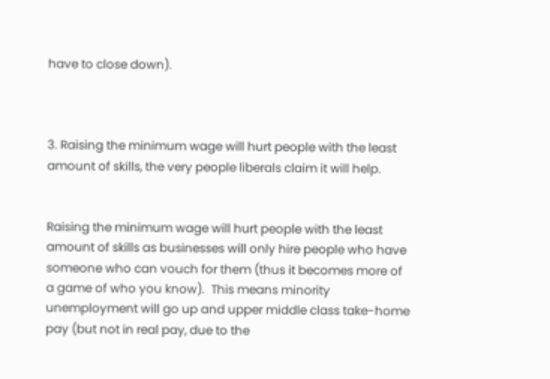have to close down).



3. Raising the minimum wage will hurt people with the least amount of skills, the very people liberals claim it will help.


Raising the minimum wage will hurt people with the least amount of skills as businesses will only hire people who have someone who can vouch for them (thus it becomes more of a game of who you know).  This means minority unemployment will go up and upper middle class take-home pay (but not in real pay, due to the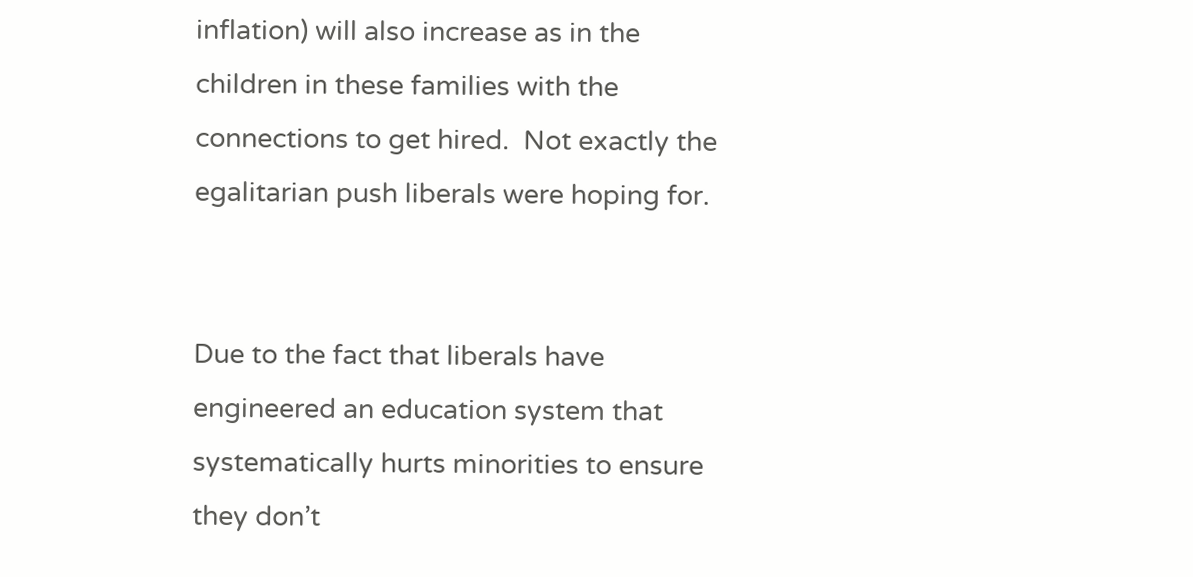inflation) will also increase as in the children in these families with the connections to get hired.  Not exactly the egalitarian push liberals were hoping for.


Due to the fact that liberals have engineered an education system that systematically hurts minorities to ensure they don’t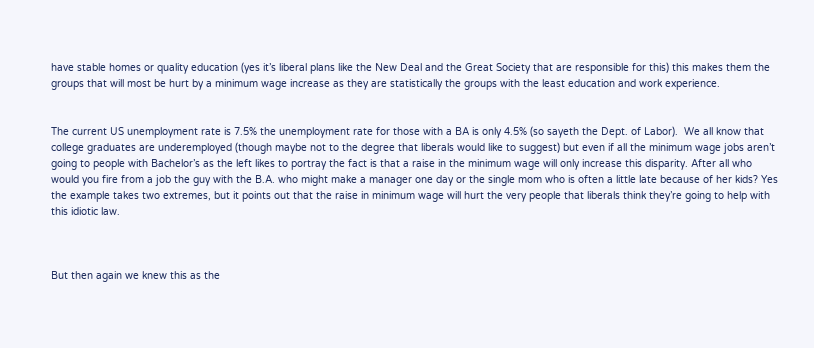have stable homes or quality education (yes it’s liberal plans like the New Deal and the Great Society that are responsible for this) this makes them the groups that will most be hurt by a minimum wage increase as they are statistically the groups with the least education and work experience.


The current US unemployment rate is 7.5% the unemployment rate for those with a BA is only 4.5% (so sayeth the Dept. of Labor).  We all know that college graduates are underemployed (though maybe not to the degree that liberals would like to suggest) but even if all the minimum wage jobs aren’t going to people with Bachelor’s as the left likes to portray the fact is that a raise in the minimum wage will only increase this disparity. After all who would you fire from a job the guy with the B.A. who might make a manager one day or the single mom who is often a little late because of her kids? Yes the example takes two extremes, but it points out that the raise in minimum wage will hurt the very people that liberals think they’re going to help with this idiotic law.



But then again we knew this as the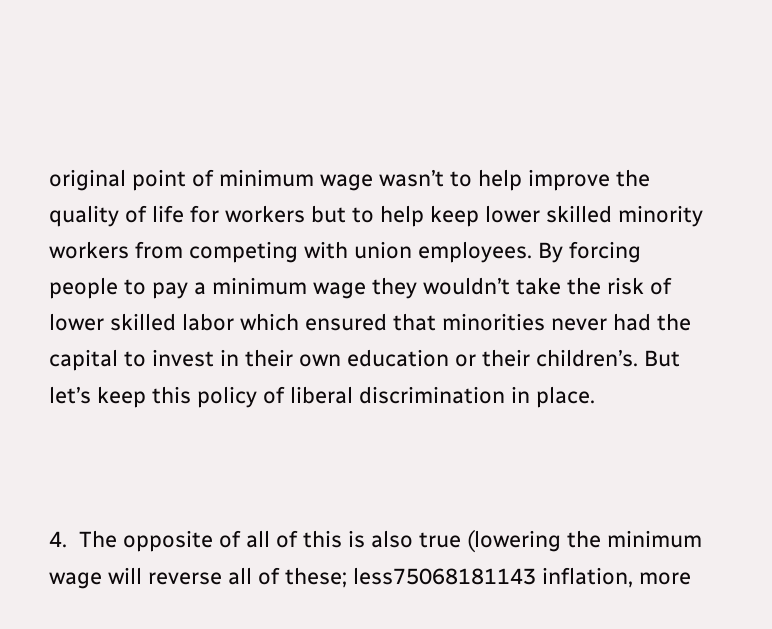original point of minimum wage wasn’t to help improve the quality of life for workers but to help keep lower skilled minority workers from competing with union employees. By forcing people to pay a minimum wage they wouldn’t take the risk of lower skilled labor which ensured that minorities never had the capital to invest in their own education or their children’s. But let’s keep this policy of liberal discrimination in place.



4.  The opposite of all of this is also true (lowering the minimum wage will reverse all of these; less75068181143 inflation, more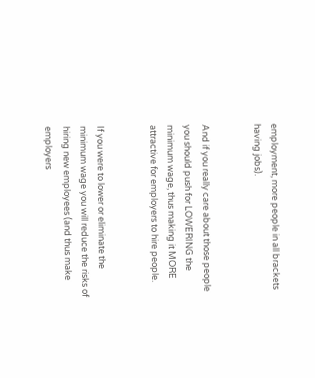employment, more people in all brackets having jobs).


And if you really care about those people you should push for LOWERING the minimum wage, thus making it MORE attractive for employers to hire people.


If you were to lower or eliminate the minimum wage you will reduce the risks of hiring new employees (and thus make employers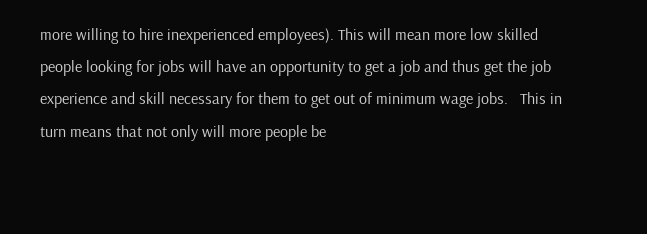more willing to hire inexperienced employees). This will mean more low skilled people looking for jobs will have an opportunity to get a job and thus get the job experience and skill necessary for them to get out of minimum wage jobs.   This in turn means that not only will more people be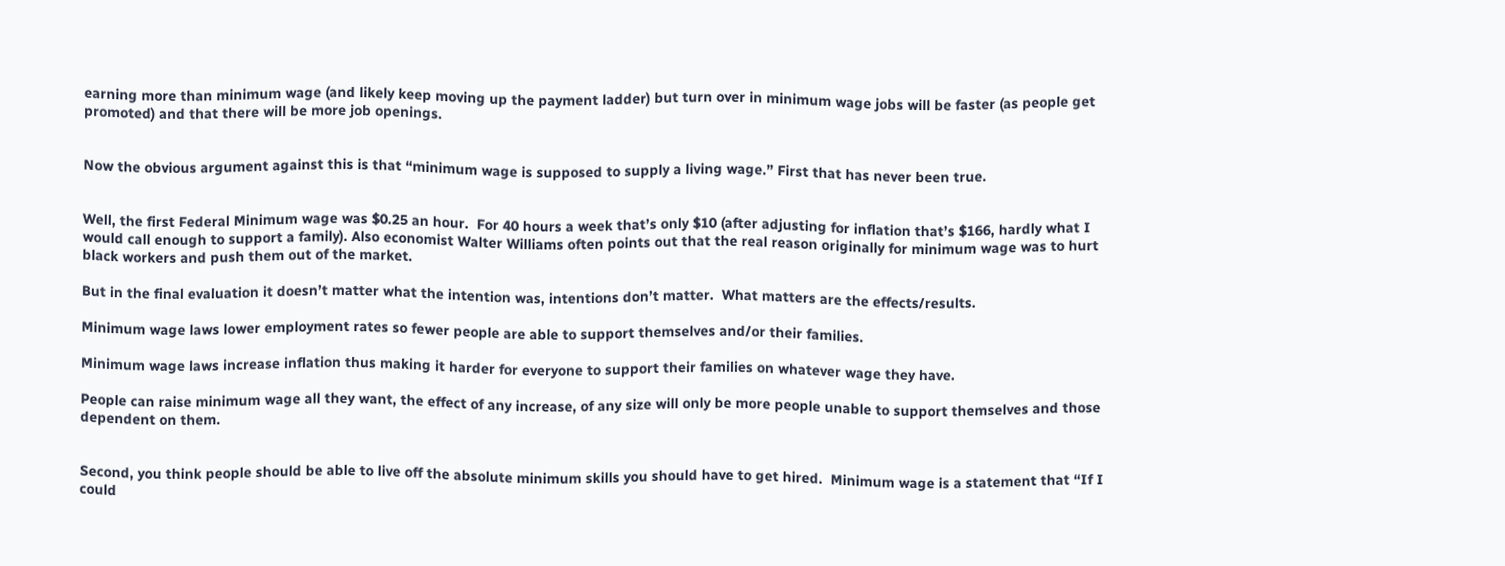earning more than minimum wage (and likely keep moving up the payment ladder) but turn over in minimum wage jobs will be faster (as people get promoted) and that there will be more job openings.


Now the obvious argument against this is that “minimum wage is supposed to supply a living wage.” First that has never been true.


Well, the first Federal Minimum wage was $0.25 an hour.  For 40 hours a week that’s only $10 (after adjusting for inflation that’s $166, hardly what I would call enough to support a family). Also economist Walter Williams often points out that the real reason originally for minimum wage was to hurt black workers and push them out of the market.

But in the final evaluation it doesn’t matter what the intention was, intentions don’t matter.  What matters are the effects/results.

Minimum wage laws lower employment rates so fewer people are able to support themselves and/or their families.

Minimum wage laws increase inflation thus making it harder for everyone to support their families on whatever wage they have.

People can raise minimum wage all they want, the effect of any increase, of any size will only be more people unable to support themselves and those dependent on them.


Second, you think people should be able to live off the absolute minimum skills you should have to get hired.  Minimum wage is a statement that “If I could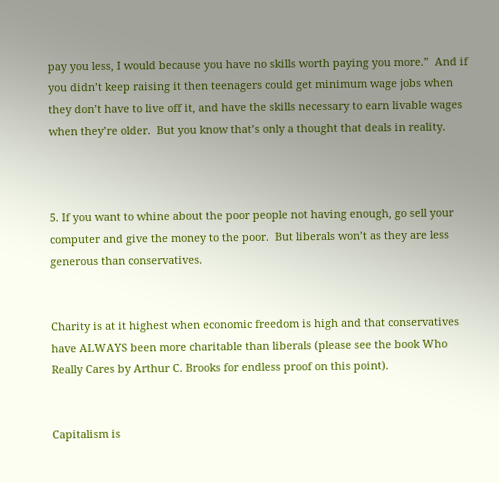pay you less, I would because you have no skills worth paying you more.”  And if you didn’t keep raising it then teenagers could get minimum wage jobs when they don’t have to live off it, and have the skills necessary to earn livable wages when they’re older.  But you know that’s only a thought that deals in reality.



5. If you want to whine about the poor people not having enough, go sell your computer and give the money to the poor.  But liberals won’t as they are less generous than conservatives.


Charity is at it highest when economic freedom is high and that conservatives have ALWAYS been more charitable than liberals (please see the book Who Really Cares by Arthur C. Brooks for endless proof on this point).


Capitalism is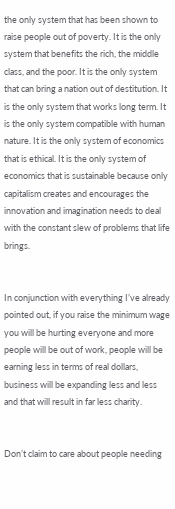the only system that has been shown to raise people out of poverty. It is the only system that benefits the rich, the middle class, and the poor. It is the only system that can bring a nation out of destitution. It is the only system that works long term. It is the only system compatible with human nature. It is the only system of economics that is ethical. It is the only system of economics that is sustainable because only capitalism creates and encourages the innovation and imagination needs to deal with the constant slew of problems that life brings.


In conjunction with everything I’ve already pointed out, if you raise the minimum wage you will be hurting everyone and more people will be out of work, people will be earning less in terms of real dollars, business will be expanding less and less and that will result in far less charity.


Don’t claim to care about people needing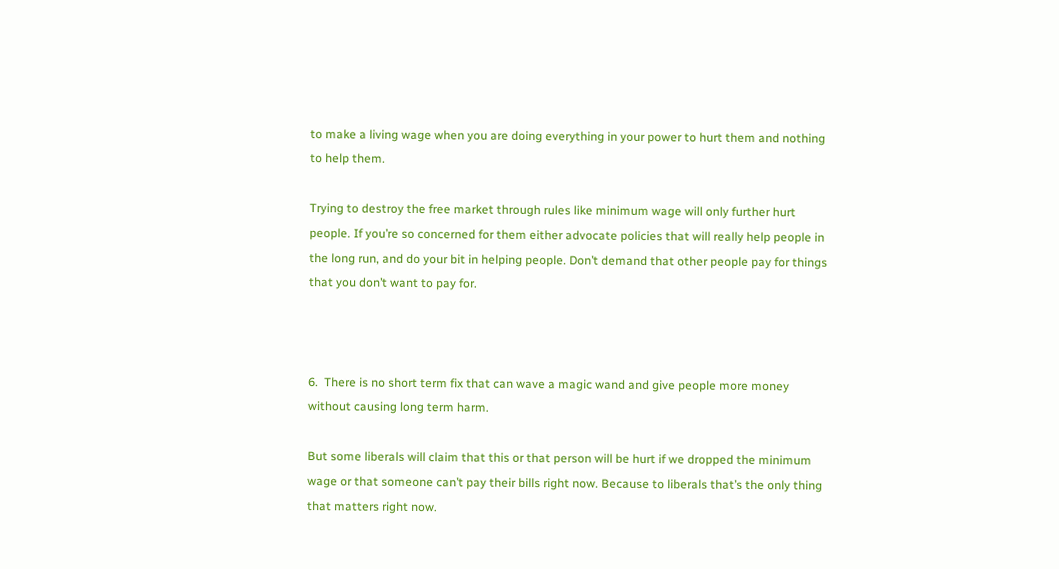to make a living wage when you are doing everything in your power to hurt them and nothing to help them.

Trying to destroy the free market through rules like minimum wage will only further hurt people. If you’re so concerned for them either advocate policies that will really help people in the long run, and do your bit in helping people. Don’t demand that other people pay for things that you don’t want to pay for.



6.  There is no short term fix that can wave a magic wand and give people more money without causing long term harm.

But some liberals will claim that this or that person will be hurt if we dropped the minimum wage or that someone can’t pay their bills right now. Because to liberals that’s the only thing that matters right now.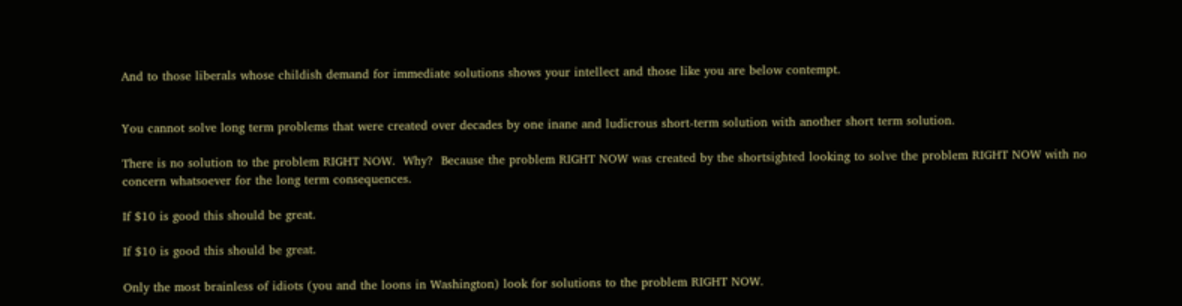And to those liberals whose childish demand for immediate solutions shows your intellect and those like you are below contempt.


You cannot solve long term problems that were created over decades by one inane and ludicrous short-term solution with another short term solution.

There is no solution to the problem RIGHT NOW.  Why?  Because the problem RIGHT NOW was created by the shortsighted looking to solve the problem RIGHT NOW with no concern whatsoever for the long term consequences.

If $10 is good this should be great.

If $10 is good this should be great.

Only the most brainless of idiots (you and the loons in Washington) look for solutions to the problem RIGHT NOW.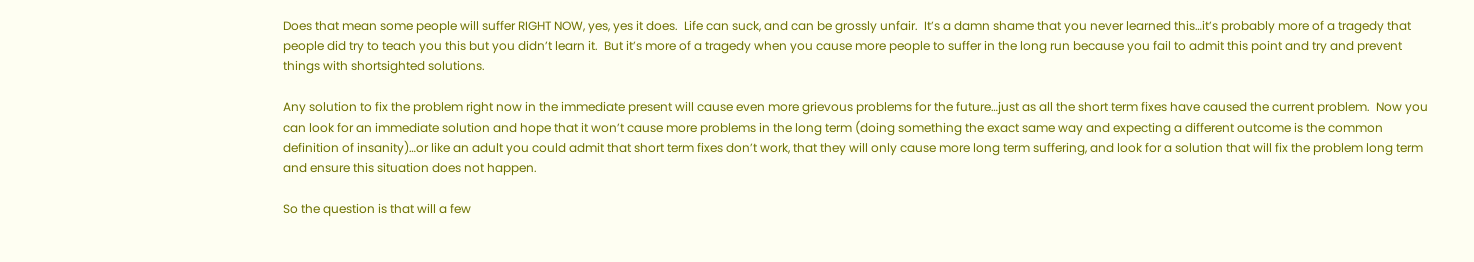Does that mean some people will suffer RIGHT NOW, yes, yes it does.  Life can suck, and can be grossly unfair.  It’s a damn shame that you never learned this…it’s probably more of a tragedy that people did try to teach you this but you didn’t learn it.  But it’s more of a tragedy when you cause more people to suffer in the long run because you fail to admit this point and try and prevent things with shortsighted solutions.

Any solution to fix the problem right now in the immediate present will cause even more grievous problems for the future…just as all the short term fixes have caused the current problem.  Now you can look for an immediate solution and hope that it won’t cause more problems in the long term (doing something the exact same way and expecting a different outcome is the common definition of insanity)…or like an adult you could admit that short term fixes don’t work, that they will only cause more long term suffering, and look for a solution that will fix the problem long term and ensure this situation does not happen.

So the question is that will a few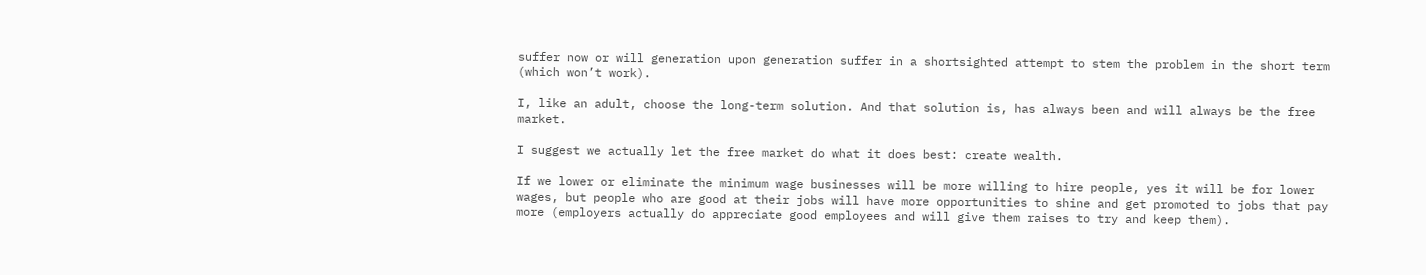suffer now or will generation upon generation suffer in a shortsighted attempt to stem the problem in the short term (which won’t work).

I, like an adult, choose the long-term solution. And that solution is, has always been and will always be the free market.

I suggest we actually let the free market do what it does best: create wealth.

If we lower or eliminate the minimum wage businesses will be more willing to hire people, yes it will be for lower wages, but people who are good at their jobs will have more opportunities to shine and get promoted to jobs that pay more (employers actually do appreciate good employees and will give them raises to try and keep them).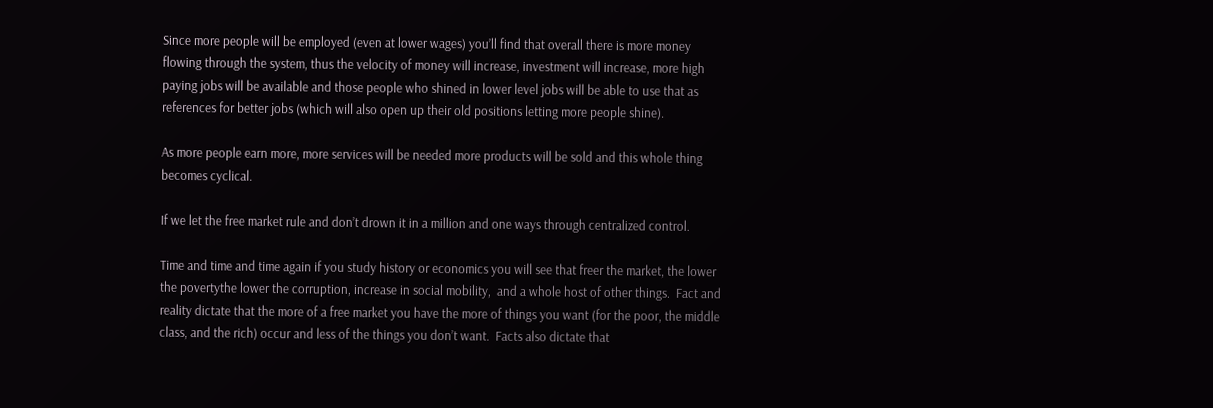Since more people will be employed (even at lower wages) you’ll find that overall there is more money flowing through the system, thus the velocity of money will increase, investment will increase, more high paying jobs will be available and those people who shined in lower level jobs will be able to use that as references for better jobs (which will also open up their old positions letting more people shine).

As more people earn more, more services will be needed more products will be sold and this whole thing becomes cyclical.

If we let the free market rule and don’t drown it in a million and one ways through centralized control.

Time and time and time again if you study history or economics you will see that freer the market, the lower the povertythe lower the corruption, increase in social mobility,  and a whole host of other things.  Fact and reality dictate that the more of a free market you have the more of things you want (for the poor, the middle class, and the rich) occur and less of the things you don’t want.  Facts also dictate that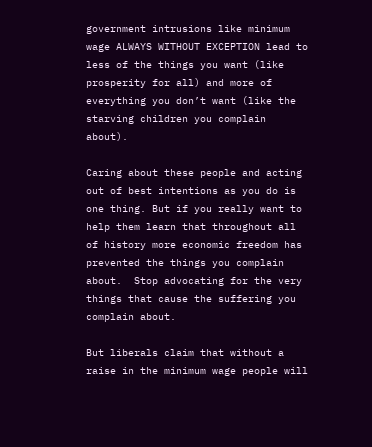government intrusions like minimum wage ALWAYS WITHOUT EXCEPTION lead to less of the things you want (like prosperity for all) and more of everything you don’t want (like the starving children you complain about).

Caring about these people and acting out of best intentions as you do is one thing. But if you really want to help them learn that throughout all of history more economic freedom has prevented the things you complain about.  Stop advocating for the very things that cause the suffering you complain about.

But liberals claim that without a raise in the minimum wage people will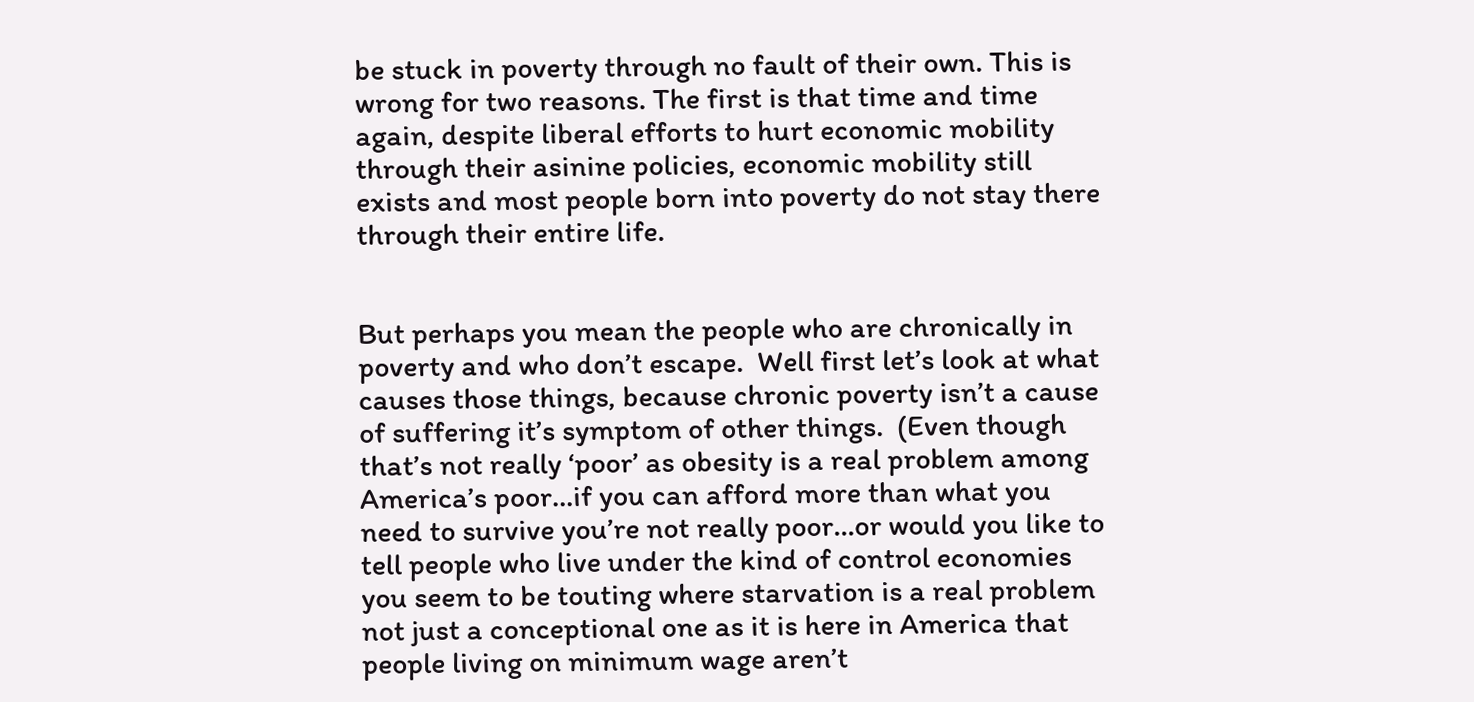be stuck in poverty through no fault of their own. This is wrong for two reasons. The first is that time and time again, despite liberal efforts to hurt economic mobility through their asinine policies, economic mobility still exists and most people born into poverty do not stay there through their entire life.


But perhaps you mean the people who are chronically in poverty and who don’t escape.  Well first let’s look at what causes those things, because chronic poverty isn’t a cause of suffering it’s symptom of other things.  (Even though that’s not really ‘poor’ as obesity is a real problem among America’s poor…if you can afford more than what you need to survive you’re not really poor…or would you like to tell people who live under the kind of control economies you seem to be touting where starvation is a real problem not just a conceptional one as it is here in America that people living on minimum wage aren’t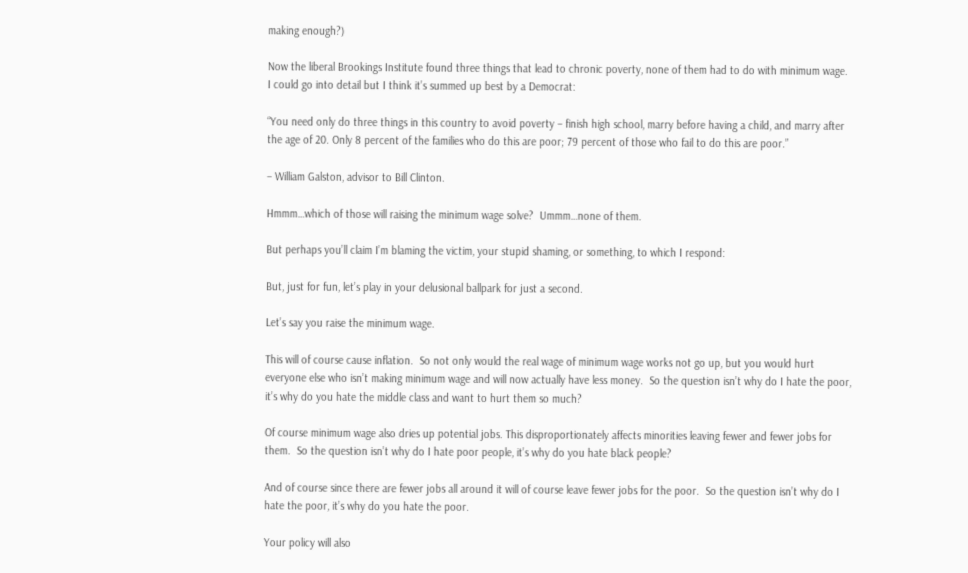making enough?)

Now the liberal Brookings Institute found three things that lead to chronic poverty, none of them had to do with minimum wage.  I could go into detail but I think it’s summed up best by a Democrat:

“You need only do three things in this country to avoid poverty – finish high school, marry before having a child, and marry after the age of 20. Only 8 percent of the families who do this are poor; 79 percent of those who fail to do this are poor.”

– William Galston, advisor to Bill Clinton.

Hmmm…which of those will raising the minimum wage solve?  Ummm…none of them.

But perhaps you’ll claim I’m blaming the victim, your stupid shaming, or something, to which I respond:

But, just for fun, let’s play in your delusional ballpark for just a second.

Let’s say you raise the minimum wage.

This will of course cause inflation.  So not only would the real wage of minimum wage works not go up, but you would hurt everyone else who isn’t making minimum wage and will now actually have less money.  So the question isn’t why do I hate the poor, it’s why do you hate the middle class and want to hurt them so much?

Of course minimum wage also dries up potential jobs. This disproportionately affects minorities leaving fewer and fewer jobs for them.  So the question isn’t why do I hate poor people, it’s why do you hate black people?

And of course since there are fewer jobs all around it will of course leave fewer jobs for the poor.  So the question isn’t why do I hate the poor, it’s why do you hate the poor.

Your policy will also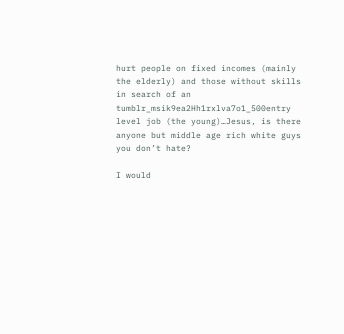hurt people on fixed incomes (mainly the elderly) and those without skills in search of an tumblr_msik9ea2Hh1rxlva7o1_500entry level job (the young)…Jesus, is there anyone but middle age rich white guys you don’t hate?

I would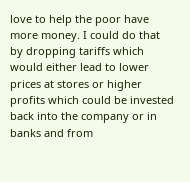love to help the poor have more money. I could do that by dropping tariffs which would either lead to lower prices at stores or higher profits which could be invested back into the company or in banks and from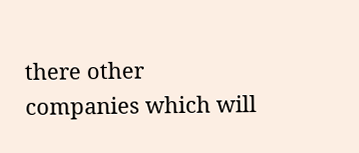there other companies which will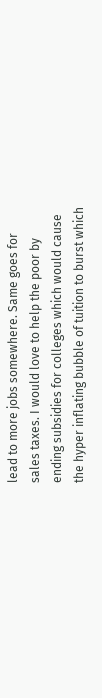lead to more jobs somewhere. Same goes for sales taxes. I would love to help the poor by ending subsidies for colleges which would cause the hyper inflating bubble of tuition to burst which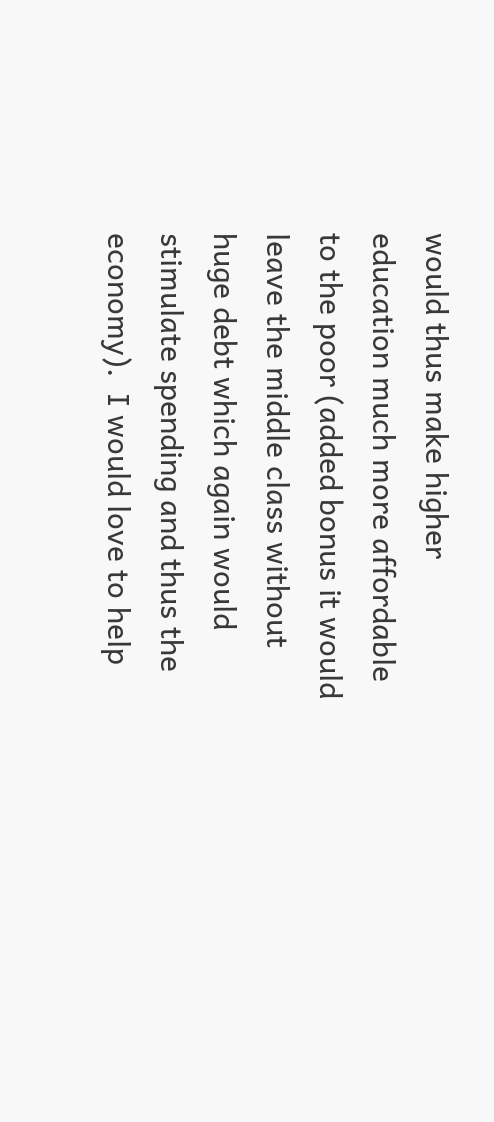would thus make higher education much more affordable to the poor (added bonus it would leave the middle class without huge debt which again would stimulate spending and thus the economy).  I would love to help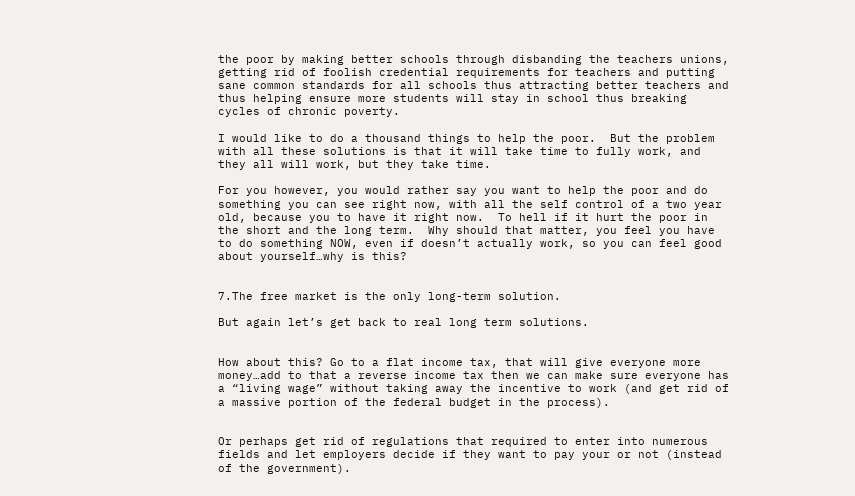the poor by making better schools through disbanding the teachers unions, getting rid of foolish credential requirements for teachers and putting sane common standards for all schools thus attracting better teachers and thus helping ensure more students will stay in school thus breaking cycles of chronic poverty.

I would like to do a thousand things to help the poor.  But the problem with all these solutions is that it will take time to fully work, and they all will work, but they take time.

For you however, you would rather say you want to help the poor and do something you can see right now, with all the self control of a two year old, because you to have it right now.  To hell if it hurt the poor in the short and the long term.  Why should that matter, you feel you have to do something NOW, even if doesn’t actually work, so you can feel good about yourself…why is this?


7.The free market is the only long-term solution.

But again let’s get back to real long term solutions.


How about this? Go to a flat income tax, that will give everyone more money…add to that a reverse income tax then we can make sure everyone has a “living wage” without taking away the incentive to work (and get rid of a massive portion of the federal budget in the process).


Or perhaps get rid of regulations that required to enter into numerous fields and let employers decide if they want to pay your or not (instead of the government).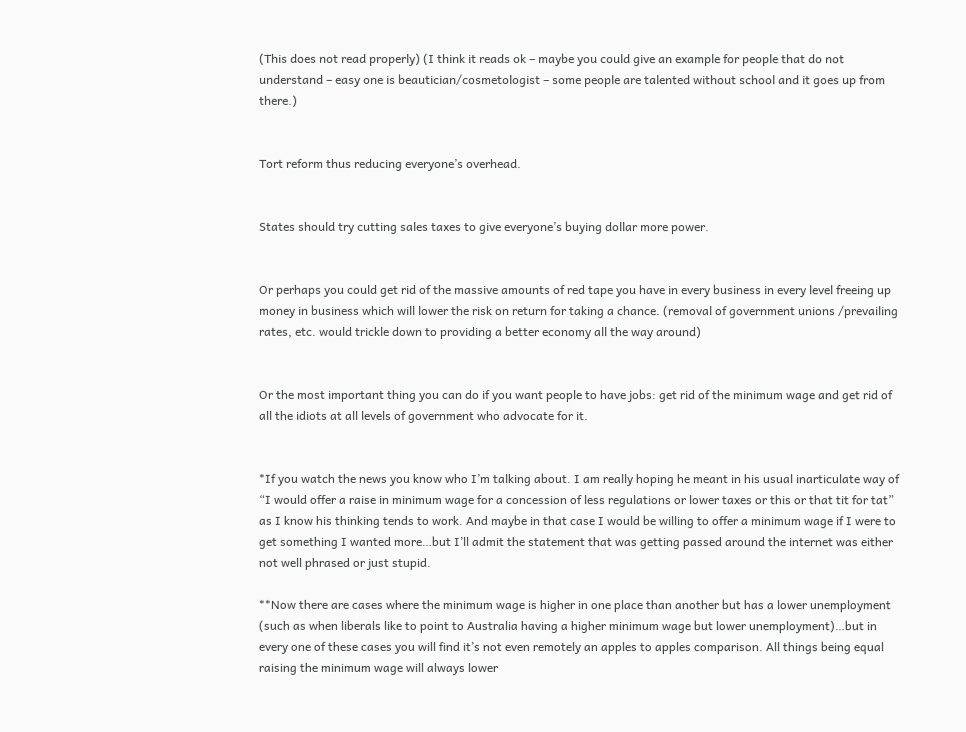(This does not read properly) (I think it reads ok – maybe you could give an example for people that do not understand – easy one is beautician/cosmetologist – some people are talented without school and it goes up from there.)


Tort reform thus reducing everyone’s overhead.


States should try cutting sales taxes to give everyone’s buying dollar more power.


Or perhaps you could get rid of the massive amounts of red tape you have in every business in every level freeing up money in business which will lower the risk on return for taking a chance. (removal of government unions /prevailing rates, etc. would trickle down to providing a better economy all the way around)


Or the most important thing you can do if you want people to have jobs: get rid of the minimum wage and get rid of all the idiots at all levels of government who advocate for it.


*If you watch the news you know who I’m talking about. I am really hoping he meant in his usual inarticulate way of “I would offer a raise in minimum wage for a concession of less regulations or lower taxes or this or that tit for tat” as I know his thinking tends to work. And maybe in that case I would be willing to offer a minimum wage if I were to get something I wanted more…but I’ll admit the statement that was getting passed around the internet was either not well phrased or just stupid.

**Now there are cases where the minimum wage is higher in one place than another but has a lower unemployment (such as when liberals like to point to Australia having a higher minimum wage but lower unemployment)…but in every one of these cases you will find it’s not even remotely an apples to apples comparison. All things being equal raising the minimum wage will always lower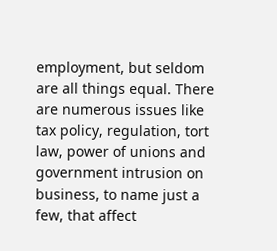employment, but seldom are all things equal. There are numerous issues like tax policy, regulation, tort law, power of unions and government intrusion on business, to name just a few, that affect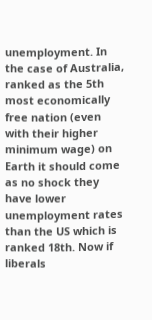unemployment. In the case of Australia, ranked as the 5th most economically free nation (even with their higher minimum wage) on Earth it should come as no shock they have lower unemployment rates than the US which is ranked 18th. Now if liberals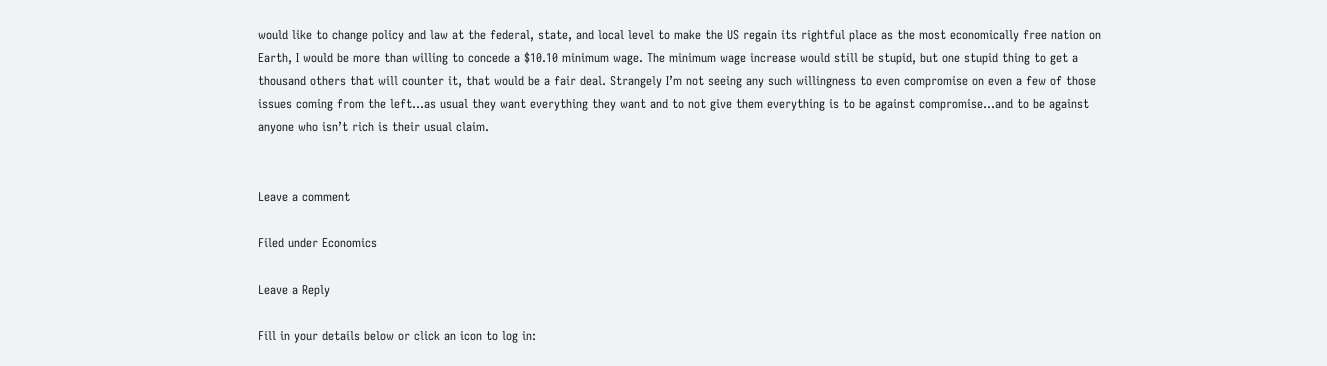would like to change policy and law at the federal, state, and local level to make the US regain its rightful place as the most economically free nation on Earth, I would be more than willing to concede a $10.10 minimum wage. The minimum wage increase would still be stupid, but one stupid thing to get a thousand others that will counter it, that would be a fair deal. Strangely I’m not seeing any such willingness to even compromise on even a few of those issues coming from the left…as usual they want everything they want and to not give them everything is to be against compromise…and to be against anyone who isn’t rich is their usual claim.


Leave a comment

Filed under Economics

Leave a Reply

Fill in your details below or click an icon to log in: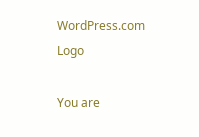WordPress.com Logo

You are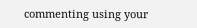commenting using your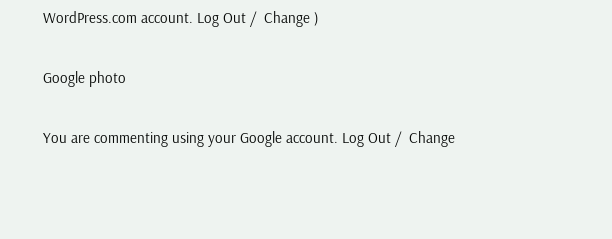WordPress.com account. Log Out /  Change )

Google photo

You are commenting using your Google account. Log Out /  Change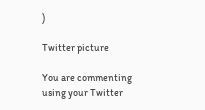)

Twitter picture

You are commenting using your Twitter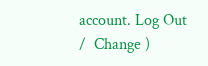account. Log Out /  Change )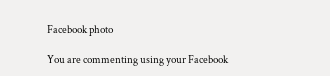Facebook photo

You are commenting using your Facebook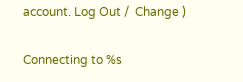account. Log Out /  Change )

Connecting to %s